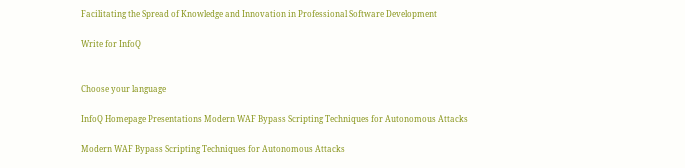Facilitating the Spread of Knowledge and Innovation in Professional Software Development

Write for InfoQ


Choose your language

InfoQ Homepage Presentations Modern WAF Bypass Scripting Techniques for Autonomous Attacks

Modern WAF Bypass Scripting Techniques for Autonomous Attacks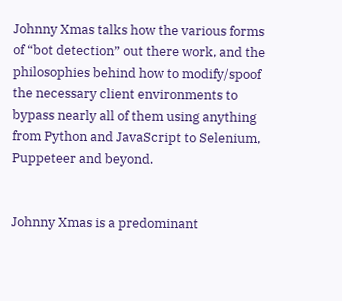Johnny Xmas talks how the various forms of “bot detection” out there work, and the philosophies behind how to modify/spoof the necessary client environments to bypass nearly all of them using anything from Python and JavaScript to Selenium, Puppeteer and beyond.


Johnny Xmas is a predominant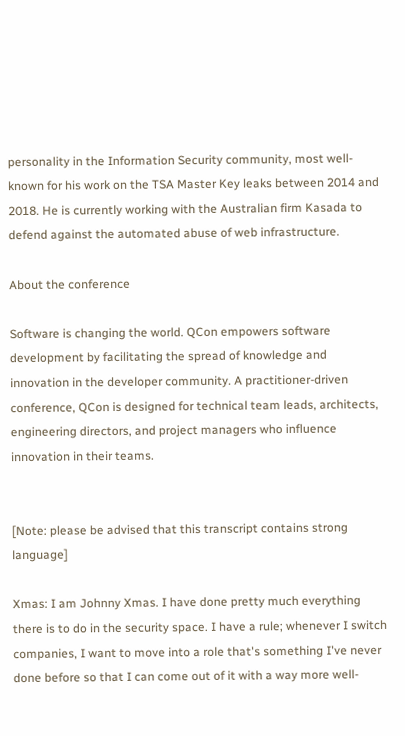personality in the Information Security community, most well-known for his work on the TSA Master Key leaks between 2014 and 2018. He is currently working with the Australian firm Kasada to defend against the automated abuse of web infrastructure.

About the conference

Software is changing the world. QCon empowers software development by facilitating the spread of knowledge and innovation in the developer community. A practitioner-driven conference, QCon is designed for technical team leads, architects, engineering directors, and project managers who influence innovation in their teams.


[Note: please be advised that this transcript contains strong language]

Xmas: I am Johnny Xmas. I have done pretty much everything there is to do in the security space. I have a rule; whenever I switch companies, I want to move into a role that's something I've never done before so that I can come out of it with a way more well-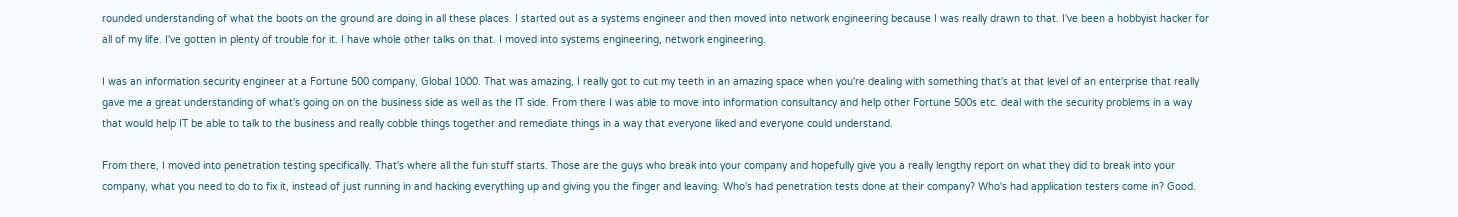rounded understanding of what the boots on the ground are doing in all these places. I started out as a systems engineer and then moved into network engineering because I was really drawn to that. I've been a hobbyist hacker for all of my life. I've gotten in plenty of trouble for it. I have whole other talks on that. I moved into systems engineering, network engineering.

I was an information security engineer at a Fortune 500 company, Global 1000. That was amazing, I really got to cut my teeth in an amazing space when you're dealing with something that's at that level of an enterprise that really gave me a great understanding of what's going on on the business side as well as the IT side. From there I was able to move into information consultancy and help other Fortune 500s etc. deal with the security problems in a way that would help IT be able to talk to the business and really cobble things together and remediate things in a way that everyone liked and everyone could understand.

From there, I moved into penetration testing specifically. That's where all the fun stuff starts. Those are the guys who break into your company and hopefully give you a really lengthy report on what they did to break into your company, what you need to do to fix it, instead of just running in and hacking everything up and giving you the finger and leaving. Who's had penetration tests done at their company? Who's had application testers come in? Good.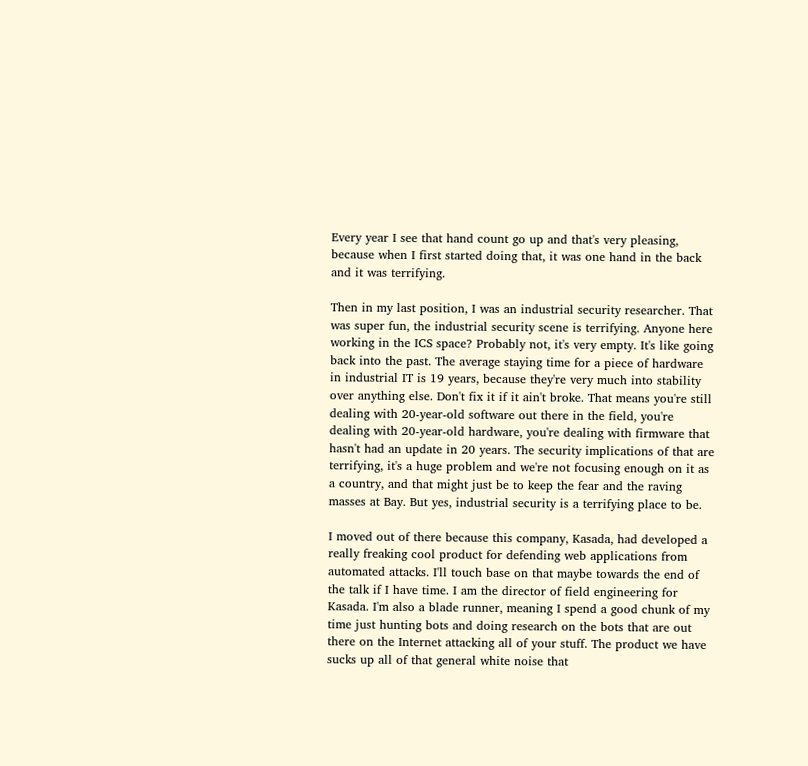Every year I see that hand count go up and that's very pleasing, because when I first started doing that, it was one hand in the back and it was terrifying.

Then in my last position, I was an industrial security researcher. That was super fun, the industrial security scene is terrifying. Anyone here working in the ICS space? Probably not, it's very empty. It's like going back into the past. The average staying time for a piece of hardware in industrial IT is 19 years, because they're very much into stability over anything else. Don't fix it if it ain't broke. That means you're still dealing with 20-year-old software out there in the field, you're dealing with 20-year-old hardware, you're dealing with firmware that hasn't had an update in 20 years. The security implications of that are terrifying, it's a huge problem and we're not focusing enough on it as a country, and that might just be to keep the fear and the raving masses at Bay. But yes, industrial security is a terrifying place to be.

I moved out of there because this company, Kasada, had developed a really freaking cool product for defending web applications from automated attacks. I'll touch base on that maybe towards the end of the talk if I have time. I am the director of field engineering for Kasada. I'm also a blade runner, meaning I spend a good chunk of my time just hunting bots and doing research on the bots that are out there on the Internet attacking all of your stuff. The product we have sucks up all of that general white noise that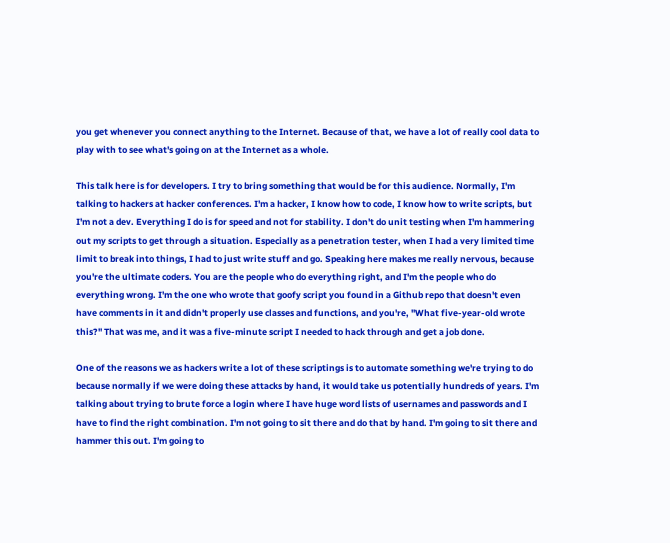you get whenever you connect anything to the Internet. Because of that, we have a lot of really cool data to play with to see what's going on at the Internet as a whole.

This talk here is for developers. I try to bring something that would be for this audience. Normally, I'm talking to hackers at hacker conferences. I'm a hacker, I know how to code, I know how to write scripts, but I'm not a dev. Everything I do is for speed and not for stability. I don't do unit testing when I'm hammering out my scripts to get through a situation. Especially as a penetration tester, when I had a very limited time limit to break into things, I had to just write stuff and go. Speaking here makes me really nervous, because you're the ultimate coders. You are the people who do everything right, and I'm the people who do everything wrong. I'm the one who wrote that goofy script you found in a Github repo that doesn't even have comments in it and didn't properly use classes and functions, and you're, "What five-year-old wrote this?" That was me, and it was a five-minute script I needed to hack through and get a job done.

One of the reasons we as hackers write a lot of these scriptings is to automate something we're trying to do because normally if we were doing these attacks by hand, it would take us potentially hundreds of years. I'm talking about trying to brute force a login where I have huge word lists of usernames and passwords and I have to find the right combination. I'm not going to sit there and do that by hand. I'm going to sit there and hammer this out. I'm going to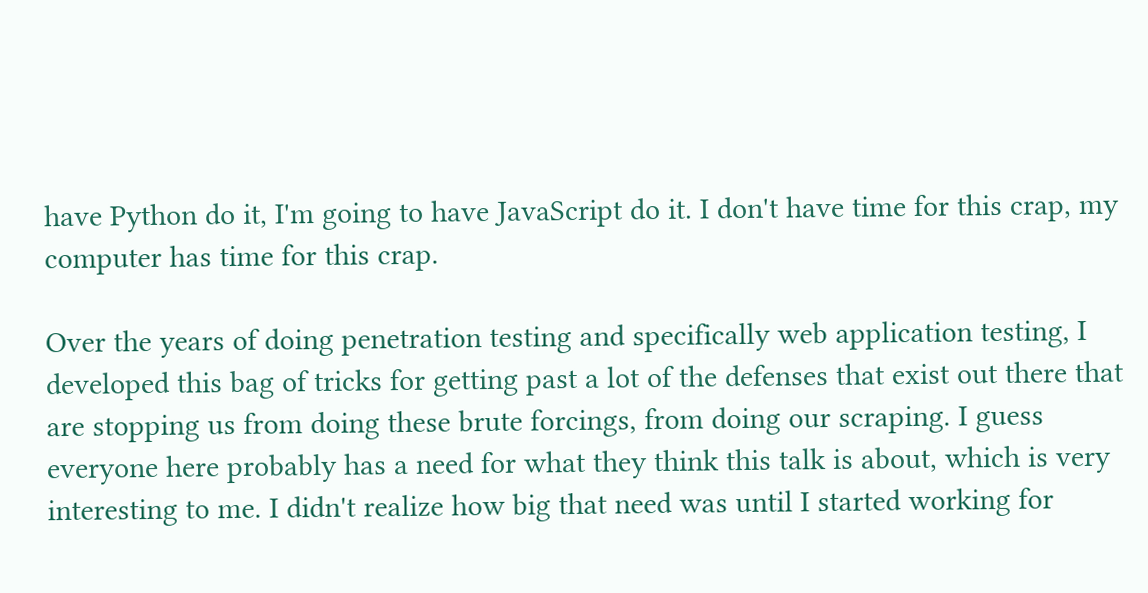have Python do it, I'm going to have JavaScript do it. I don't have time for this crap, my computer has time for this crap.

Over the years of doing penetration testing and specifically web application testing, I developed this bag of tricks for getting past a lot of the defenses that exist out there that are stopping us from doing these brute forcings, from doing our scraping. I guess everyone here probably has a need for what they think this talk is about, which is very interesting to me. I didn't realize how big that need was until I started working for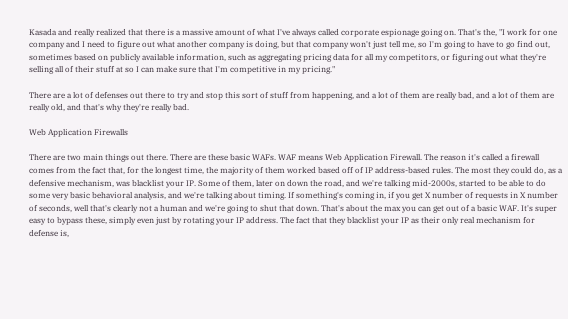Kasada and really realized that there is a massive amount of what I've always called corporate espionage going on. That's the, "I work for one company and I need to figure out what another company is doing, but that company won't just tell me, so I'm going to have to go find out, sometimes based on publicly available information, such as aggregating pricing data for all my competitors, or figuring out what they're selling all of their stuff at so I can make sure that I'm competitive in my pricing."

There are a lot of defenses out there to try and stop this sort of stuff from happening, and a lot of them are really bad, and a lot of them are really old, and that's why they're really bad.

Web Application Firewalls

There are two main things out there. There are these basic WAFs. WAF means Web Application Firewall. The reason it's called a firewall comes from the fact that, for the longest time, the majority of them worked based off of IP address-based rules. The most they could do, as a defensive mechanism, was blacklist your IP. Some of them, later on down the road, and we're talking mid-2000s, started to be able to do some very basic behavioral analysis, and we're talking about timing. If something's coming in, if you get X number of requests in X number of seconds, well that's clearly not a human and we're going to shut that down. That's about the max you can get out of a basic WAF. It's super easy to bypass these, simply even just by rotating your IP address. The fact that they blacklist your IP as their only real mechanism for defense is,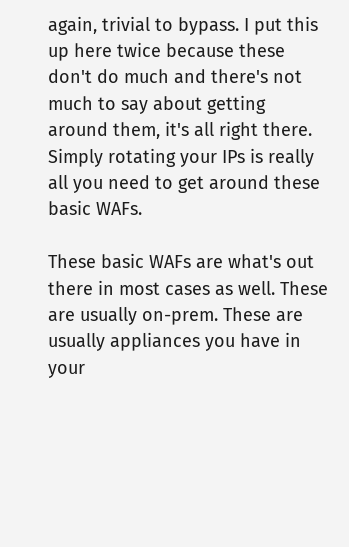again, trivial to bypass. I put this up here twice because these don't do much and there's not much to say about getting around them, it's all right there. Simply rotating your IPs is really all you need to get around these basic WAFs.

These basic WAFs are what's out there in most cases as well. These are usually on-prem. These are usually appliances you have in your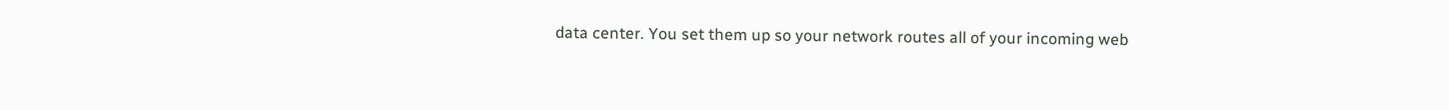data center. You set them up so your network routes all of your incoming web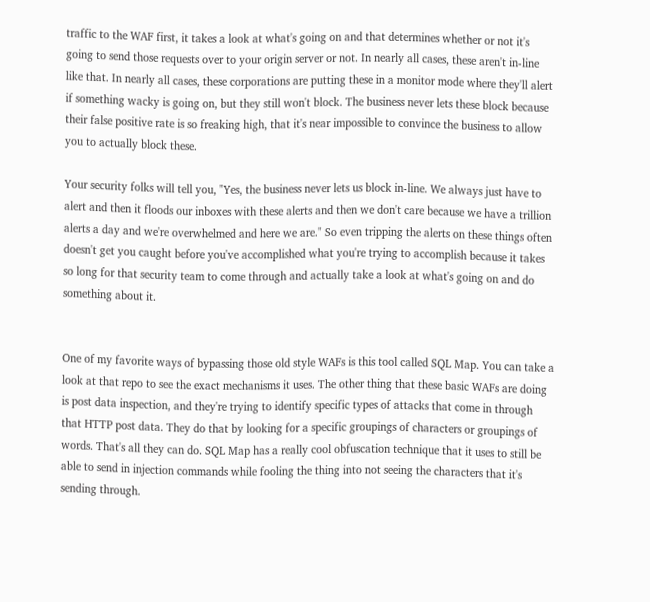traffic to the WAF first, it takes a look at what's going on and that determines whether or not it's going to send those requests over to your origin server or not. In nearly all cases, these aren't in-line like that. In nearly all cases, these corporations are putting these in a monitor mode where they'll alert if something wacky is going on, but they still won't block. The business never lets these block because their false positive rate is so freaking high, that it's near impossible to convince the business to allow you to actually block these.

Your security folks will tell you, "Yes, the business never lets us block in-line. We always just have to alert and then it floods our inboxes with these alerts and then we don't care because we have a trillion alerts a day and we're overwhelmed and here we are." So even tripping the alerts on these things often doesn't get you caught before you've accomplished what you're trying to accomplish because it takes so long for that security team to come through and actually take a look at what's going on and do something about it.


One of my favorite ways of bypassing those old style WAFs is this tool called SQL Map. You can take a look at that repo to see the exact mechanisms it uses. The other thing that these basic WAFs are doing is post data inspection, and they're trying to identify specific types of attacks that come in through that HTTP post data. They do that by looking for a specific groupings of characters or groupings of words. That's all they can do. SQL Map has a really cool obfuscation technique that it uses to still be able to send in injection commands while fooling the thing into not seeing the characters that it's sending through.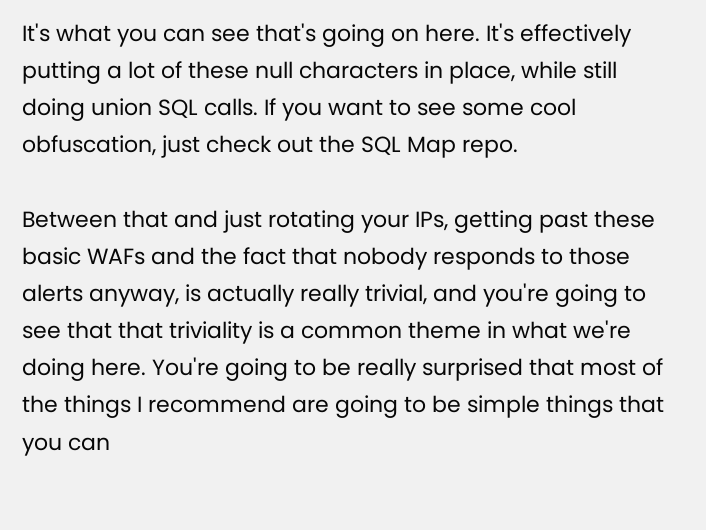It's what you can see that's going on here. It's effectively putting a lot of these null characters in place, while still doing union SQL calls. If you want to see some cool obfuscation, just check out the SQL Map repo.

Between that and just rotating your IPs, getting past these basic WAFs and the fact that nobody responds to those alerts anyway, is actually really trivial, and you're going to see that that triviality is a common theme in what we're doing here. You're going to be really surprised that most of the things I recommend are going to be simple things that you can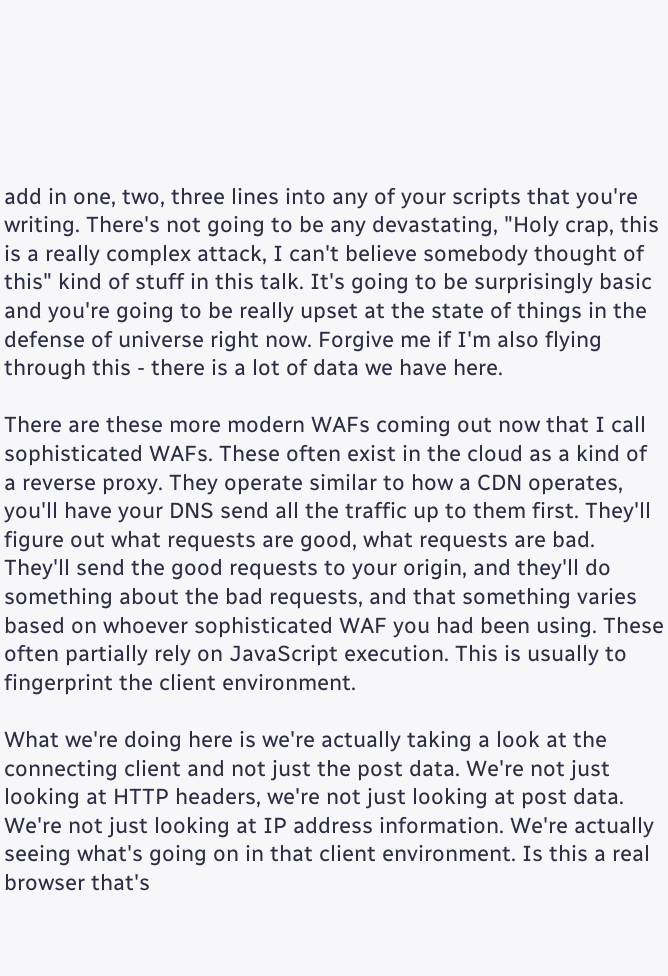add in one, two, three lines into any of your scripts that you're writing. There's not going to be any devastating, "Holy crap, this is a really complex attack, I can't believe somebody thought of this" kind of stuff in this talk. It's going to be surprisingly basic and you're going to be really upset at the state of things in the defense of universe right now. Forgive me if I'm also flying through this - there is a lot of data we have here.

There are these more modern WAFs coming out now that I call sophisticated WAFs. These often exist in the cloud as a kind of a reverse proxy. They operate similar to how a CDN operates, you'll have your DNS send all the traffic up to them first. They'll figure out what requests are good, what requests are bad. They'll send the good requests to your origin, and they'll do something about the bad requests, and that something varies based on whoever sophisticated WAF you had been using. These often partially rely on JavaScript execution. This is usually to fingerprint the client environment.

What we're doing here is we're actually taking a look at the connecting client and not just the post data. We're not just looking at HTTP headers, we're not just looking at post data. We're not just looking at IP address information. We're actually seeing what's going on in that client environment. Is this a real browser that's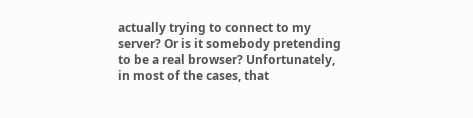actually trying to connect to my server? Or is it somebody pretending to be a real browser? Unfortunately, in most of the cases, that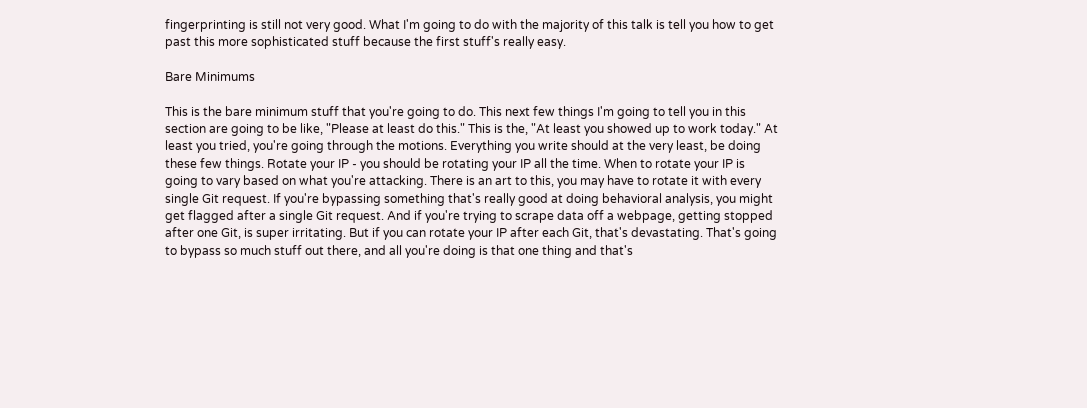fingerprinting is still not very good. What I'm going to do with the majority of this talk is tell you how to get past this more sophisticated stuff because the first stuff's really easy.

Bare Minimums

This is the bare minimum stuff that you're going to do. This next few things I'm going to tell you in this section are going to be like, "Please at least do this." This is the, "At least you showed up to work today." At least you tried, you're going through the motions. Everything you write should at the very least, be doing these few things. Rotate your IP - you should be rotating your IP all the time. When to rotate your IP is going to vary based on what you're attacking. There is an art to this, you may have to rotate it with every single Git request. If you're bypassing something that's really good at doing behavioral analysis, you might get flagged after a single Git request. And if you're trying to scrape data off a webpage, getting stopped after one Git, is super irritating. But if you can rotate your IP after each Git, that's devastating. That's going to bypass so much stuff out there, and all you're doing is that one thing and that's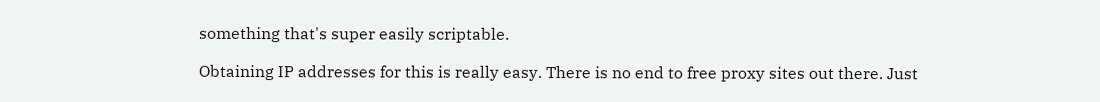something that's super easily scriptable.

Obtaining IP addresses for this is really easy. There is no end to free proxy sites out there. Just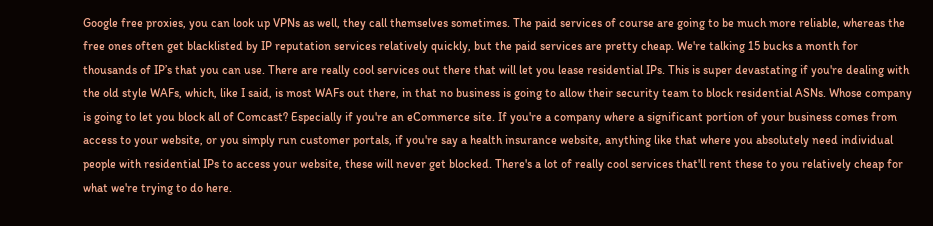Google free proxies, you can look up VPNs as well, they call themselves sometimes. The paid services of course are going to be much more reliable, whereas the free ones often get blacklisted by IP reputation services relatively quickly, but the paid services are pretty cheap. We're talking 15 bucks a month for thousands of IP’s that you can use. There are really cool services out there that will let you lease residential IPs. This is super devastating if you're dealing with the old style WAFs, which, like I said, is most WAFs out there, in that no business is going to allow their security team to block residential ASNs. Whose company is going to let you block all of Comcast? Especially if you're an eCommerce site. If you're a company where a significant portion of your business comes from access to your website, or you simply run customer portals, if you're say a health insurance website, anything like that where you absolutely need individual people with residential IPs to access your website, these will never get blocked. There's a lot of really cool services that'll rent these to you relatively cheap for what we're trying to do here.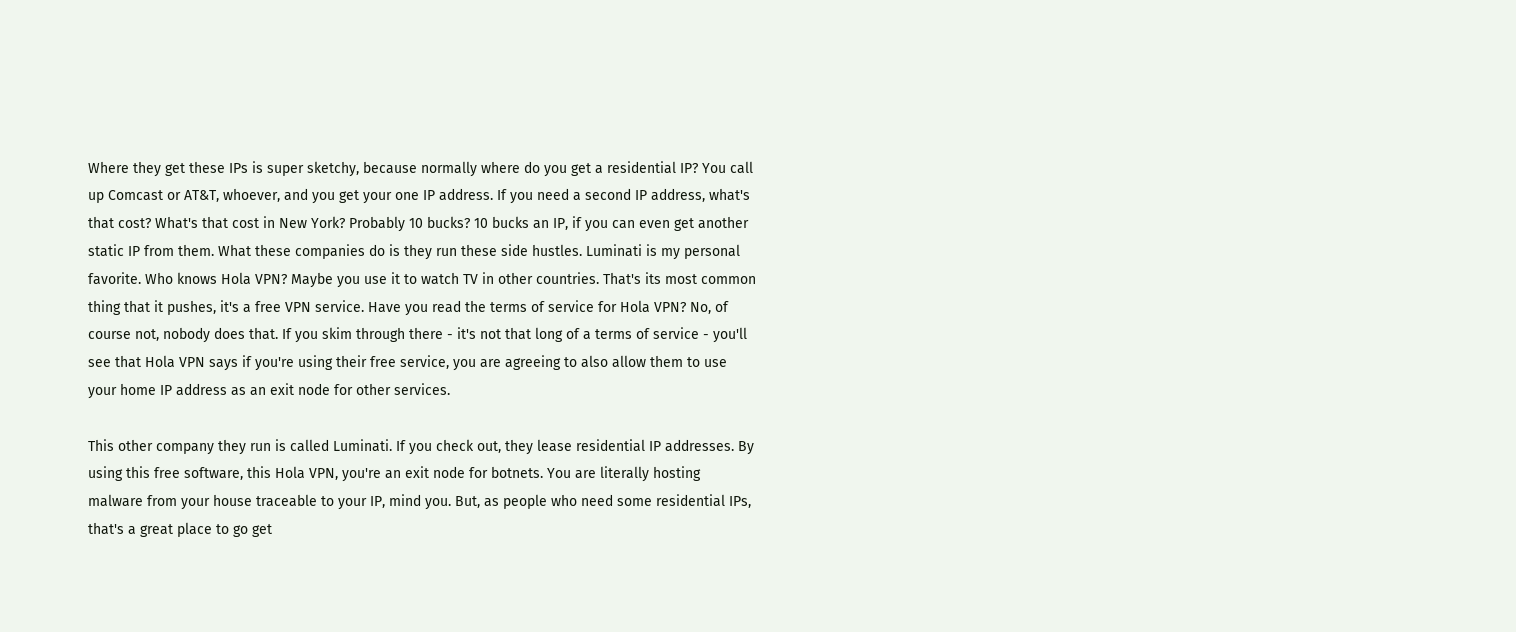Where they get these IPs is super sketchy, because normally where do you get a residential IP? You call up Comcast or AT&T, whoever, and you get your one IP address. If you need a second IP address, what's that cost? What's that cost in New York? Probably 10 bucks? 10 bucks an IP, if you can even get another static IP from them. What these companies do is they run these side hustles. Luminati is my personal favorite. Who knows Hola VPN? Maybe you use it to watch TV in other countries. That's its most common thing that it pushes, it's a free VPN service. Have you read the terms of service for Hola VPN? No, of course not, nobody does that. If you skim through there - it's not that long of a terms of service - you'll see that Hola VPN says if you're using their free service, you are agreeing to also allow them to use your home IP address as an exit node for other services.

This other company they run is called Luminati. If you check out, they lease residential IP addresses. By using this free software, this Hola VPN, you're an exit node for botnets. You are literally hosting malware from your house traceable to your IP, mind you. But, as people who need some residential IPs, that's a great place to go get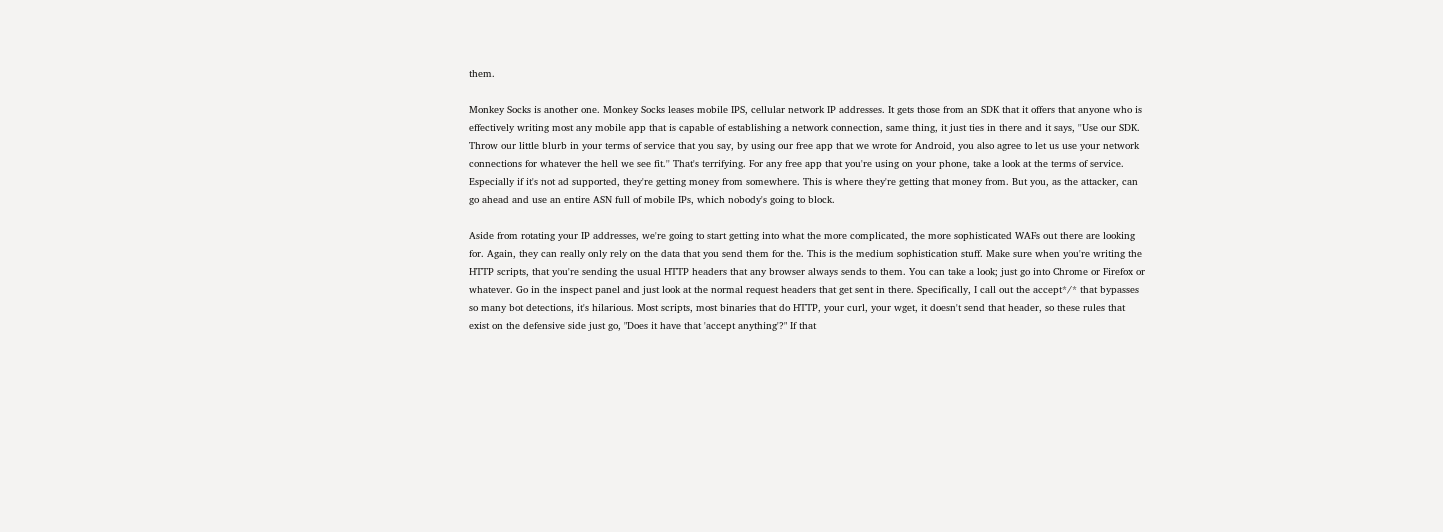them.

Monkey Socks is another one. Monkey Socks leases mobile IPS, cellular network IP addresses. It gets those from an SDK that it offers that anyone who is effectively writing most any mobile app that is capable of establishing a network connection, same thing, it just ties in there and it says, ''Use our SDK. Throw our little blurb in your terms of service that you say, by using our free app that we wrote for Android, you also agree to let us use your network connections for whatever the hell we see fit.'' That's terrifying. For any free app that you're using on your phone, take a look at the terms of service. Especially if it's not ad supported, they're getting money from somewhere. This is where they're getting that money from. But you, as the attacker, can go ahead and use an entire ASN full of mobile IPs, which nobody's going to block.

Aside from rotating your IP addresses, we're going to start getting into what the more complicated, the more sophisticated WAFs out there are looking for. Again, they can really only rely on the data that you send them for the. This is the medium sophistication stuff. Make sure when you're writing the HTTP scripts, that you're sending the usual HTTP headers that any browser always sends to them. You can take a look; just go into Chrome or Firefox or whatever. Go in the inspect panel and just look at the normal request headers that get sent in there. Specifically, I call out the accept*/* that bypasses so many bot detections, it's hilarious. Most scripts, most binaries that do HTTP, your curl, your wget, it doesn't send that header, so these rules that exist on the defensive side just go, "Does it have that 'accept anything'?" If that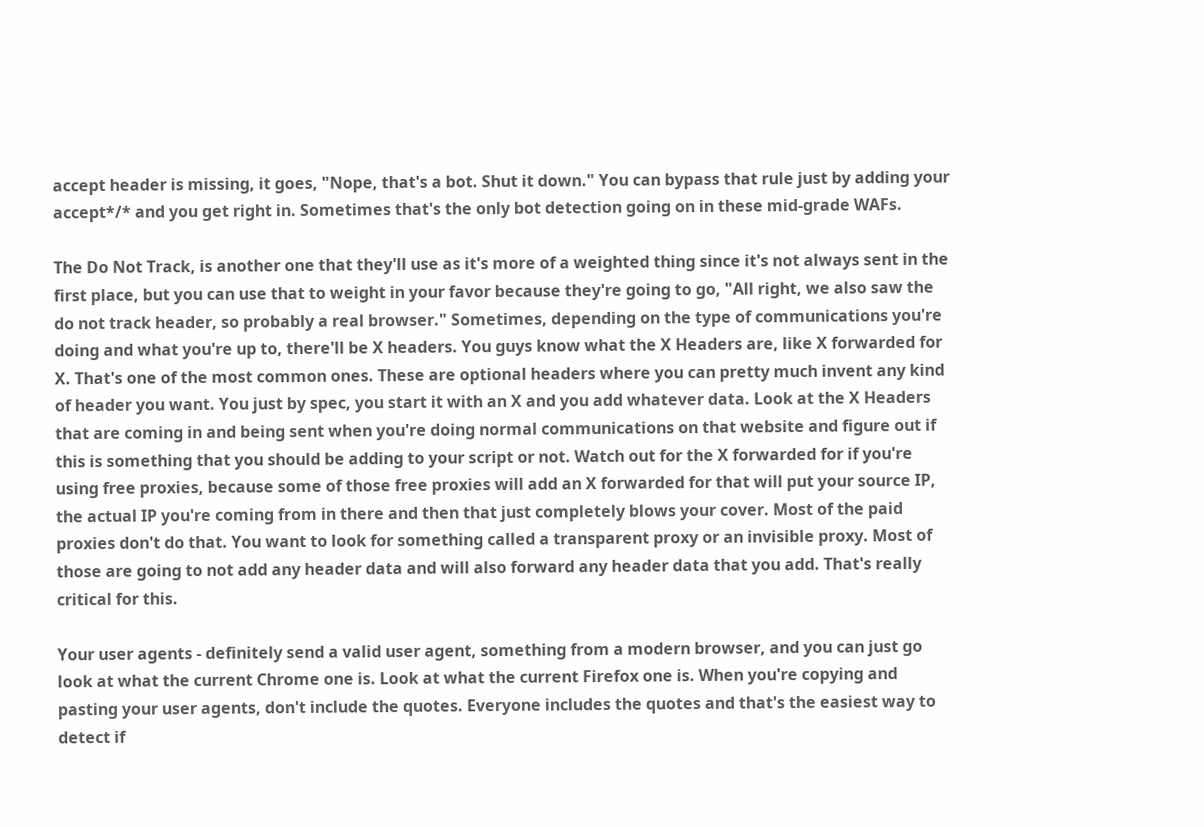accept header is missing, it goes, "Nope, that's a bot. Shut it down." You can bypass that rule just by adding your accept*/* and you get right in. Sometimes that's the only bot detection going on in these mid-grade WAFs.

The Do Not Track, is another one that they'll use as it's more of a weighted thing since it's not always sent in the first place, but you can use that to weight in your favor because they're going to go, "All right, we also saw the do not track header, so probably a real browser." Sometimes, depending on the type of communications you're doing and what you're up to, there'll be X headers. You guys know what the X Headers are, like X forwarded for X. That's one of the most common ones. These are optional headers where you can pretty much invent any kind of header you want. You just by spec, you start it with an X and you add whatever data. Look at the X Headers that are coming in and being sent when you're doing normal communications on that website and figure out if this is something that you should be adding to your script or not. Watch out for the X forwarded for if you're using free proxies, because some of those free proxies will add an X forwarded for that will put your source IP, the actual IP you're coming from in there and then that just completely blows your cover. Most of the paid proxies don't do that. You want to look for something called a transparent proxy or an invisible proxy. Most of those are going to not add any header data and will also forward any header data that you add. That's really critical for this.

Your user agents - definitely send a valid user agent, something from a modern browser, and you can just go look at what the current Chrome one is. Look at what the current Firefox one is. When you're copying and pasting your user agents, don't include the quotes. Everyone includes the quotes and that's the easiest way to detect if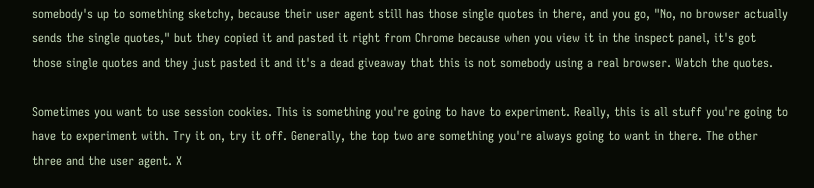somebody's up to something sketchy, because their user agent still has those single quotes in there, and you go, "No, no browser actually sends the single quotes," but they copied it and pasted it right from Chrome because when you view it in the inspect panel, it's got those single quotes and they just pasted it and it's a dead giveaway that this is not somebody using a real browser. Watch the quotes.

Sometimes you want to use session cookies. This is something you're going to have to experiment. Really, this is all stuff you're going to have to experiment with. Try it on, try it off. Generally, the top two are something you're always going to want in there. The other three and the user agent. X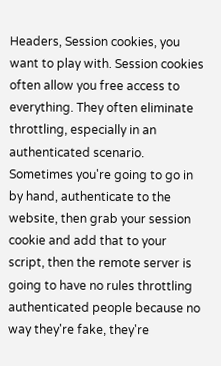Headers, Session cookies, you want to play with. Session cookies often allow you free access to everything. They often eliminate throttling, especially in an authenticated scenario. Sometimes you're going to go in by hand, authenticate to the website, then grab your session cookie and add that to your script, then the remote server is going to have no rules throttling authenticated people because no way they're fake, they're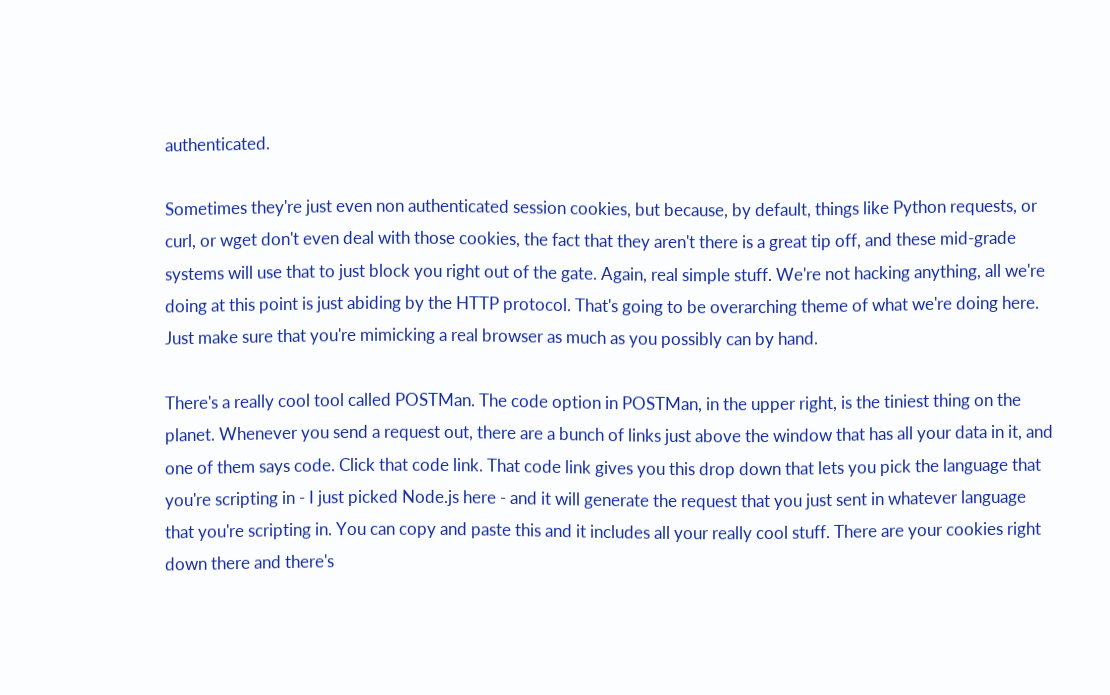authenticated.

Sometimes they're just even non authenticated session cookies, but because, by default, things like Python requests, or curl, or wget don't even deal with those cookies, the fact that they aren't there is a great tip off, and these mid-grade systems will use that to just block you right out of the gate. Again, real simple stuff. We're not hacking anything, all we're doing at this point is just abiding by the HTTP protocol. That's going to be overarching theme of what we're doing here. Just make sure that you're mimicking a real browser as much as you possibly can by hand.

There's a really cool tool called POSTMan. The code option in POSTMan, in the upper right, is the tiniest thing on the planet. Whenever you send a request out, there are a bunch of links just above the window that has all your data in it, and one of them says code. Click that code link. That code link gives you this drop down that lets you pick the language that you're scripting in - I just picked Node.js here - and it will generate the request that you just sent in whatever language that you're scripting in. You can copy and paste this and it includes all your really cool stuff. There are your cookies right down there and there's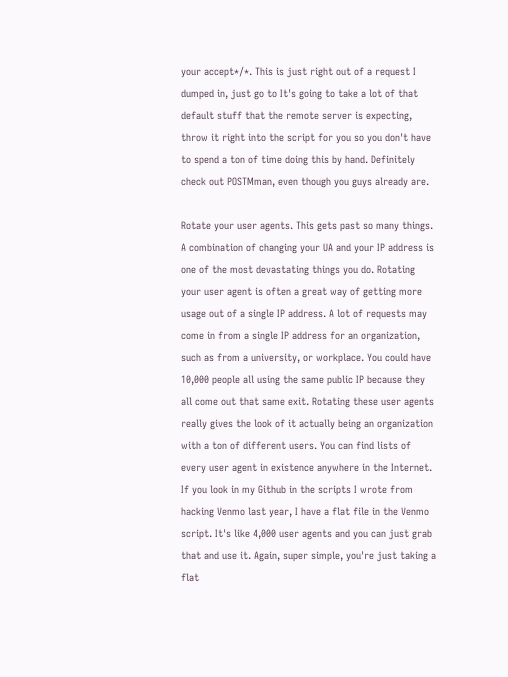your accept*/*. This is just right out of a request I dumped in, just go to It's going to take a lot of that default stuff that the remote server is expecting, throw it right into the script for you so you don't have to spend a ton of time doing this by hand. Definitely check out POSTMman, even though you guys already are.

Rotate your user agents. This gets past so many things. A combination of changing your UA and your IP address is one of the most devastating things you do. Rotating your user agent is often a great way of getting more usage out of a single IP address. A lot of requests may come in from a single IP address for an organization, such as from a university, or workplace. You could have 10,000 people all using the same public IP because they all come out that same exit. Rotating these user agents really gives the look of it actually being an organization with a ton of different users. You can find lists of every user agent in existence anywhere in the Internet. If you look in my Github in the scripts I wrote from hacking Venmo last year, I have a flat file in the Venmo script. It's like 4,000 user agents and you can just grab that and use it. Again, super simple, you're just taking a flat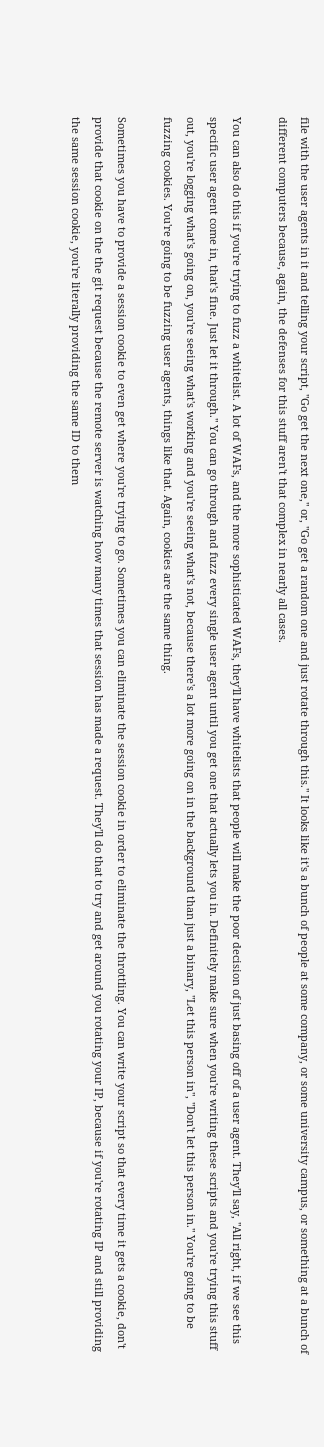file with the user agents in it and telling your script, "Go get the next one," or, "Go get a random one and just rotate through this." It looks like it's a bunch of people at some company, or some university campus, or something at a bunch of different computers because, again, the defenses for this stuff aren't that complex in nearly all cases.

You can also do this if you're trying to fuzz a whitelist. A lot of WAFs, and the more sophisticated WAFs, they'll have whitelists that people will make the poor decision of just basing off of a user agent. They'll say, "All right, if we see this specific user agent come in, that's fine. Just let it through." You can go through and fuzz every single user agent until you get one that actually lets you in. Definitely make sure when you're writing these scripts and you're trying this stuff out, you're logging what's going on, you're seeing what's working and you're seeing what's not, because there's a lot more going on in the background than just a binary, "Let this person in", "Don't let this person in." You're going to be fuzzing cookies. You're going to be fuzzing user agents, things like that. Again, cookies are the same thing.

Sometimes you have to provide a session cookie to even get where you're trying to go. Sometimes you can eliminate the session cookie in order to eliminate the throttling. You can write your script so that every time it gets a cookie, don't provide that cookie on the the git request because the remote server is watching how many times that session has made a request. They'll do that to try and get around you rotating your IP, because if you're rotating IP and still providing the same session cookie, you're literally providing the same ID to them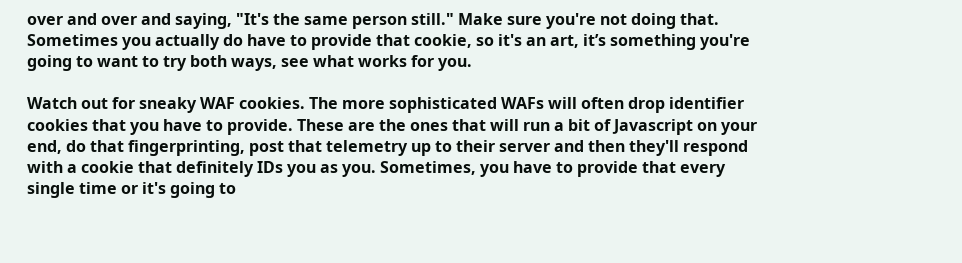over and over and saying, "It's the same person still." Make sure you're not doing that. Sometimes you actually do have to provide that cookie, so it's an art, it’s something you're going to want to try both ways, see what works for you.

Watch out for sneaky WAF cookies. The more sophisticated WAFs will often drop identifier cookies that you have to provide. These are the ones that will run a bit of Javascript on your end, do that fingerprinting, post that telemetry up to their server and then they'll respond with a cookie that definitely IDs you as you. Sometimes, you have to provide that every single time or it's going to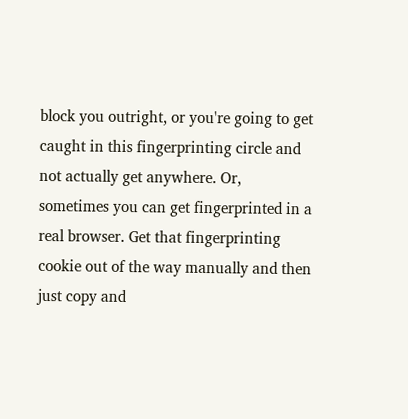block you outright, or you're going to get caught in this fingerprinting circle and not actually get anywhere. Or, sometimes you can get fingerprinted in a real browser. Get that fingerprinting cookie out of the way manually and then just copy and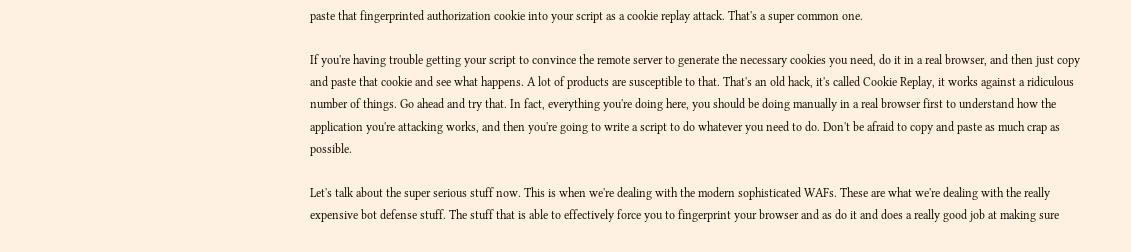paste that fingerprinted authorization cookie into your script as a cookie replay attack. That's a super common one.

If you're having trouble getting your script to convince the remote server to generate the necessary cookies you need, do it in a real browser, and then just copy and paste that cookie and see what happens. A lot of products are susceptible to that. That's an old hack, it's called Cookie Replay, it works against a ridiculous number of things. Go ahead and try that. In fact, everything you're doing here, you should be doing manually in a real browser first to understand how the application you're attacking works, and then you're going to write a script to do whatever you need to do. Don't be afraid to copy and paste as much crap as possible.

Let's talk about the super serious stuff now. This is when we're dealing with the modern sophisticated WAFs. These are what we're dealing with the really expensive bot defense stuff. The stuff that is able to effectively force you to fingerprint your browser and as do it and does a really good job at making sure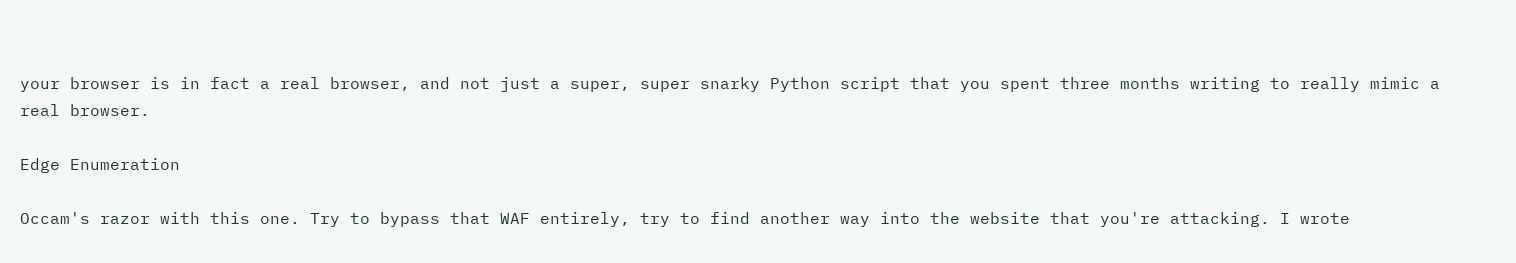your browser is in fact a real browser, and not just a super, super snarky Python script that you spent three months writing to really mimic a real browser.

Edge Enumeration

Occam's razor with this one. Try to bypass that WAF entirely, try to find another way into the website that you're attacking. I wrote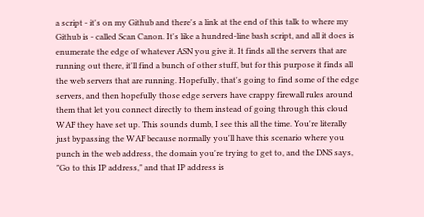a script - it's on my Github and there's a link at the end of this talk to where my Github is - called Scan Canon. It's like a hundred-line bash script, and all it does is enumerate the edge of whatever ASN you give it. It finds all the servers that are running out there, it'll find a bunch of other stuff, but for this purpose it finds all the web servers that are running. Hopefully, that's going to find some of the edge servers, and then hopefully those edge servers have crappy firewall rules around them that let you connect directly to them instead of going through this cloud WAF they have set up. This sounds dumb, I see this all the time. You're literally just bypassing the WAF because normally you'll have this scenario where you punch in the web address, the domain you're trying to get to, and the DNS says, "Go to this IP address," and that IP address is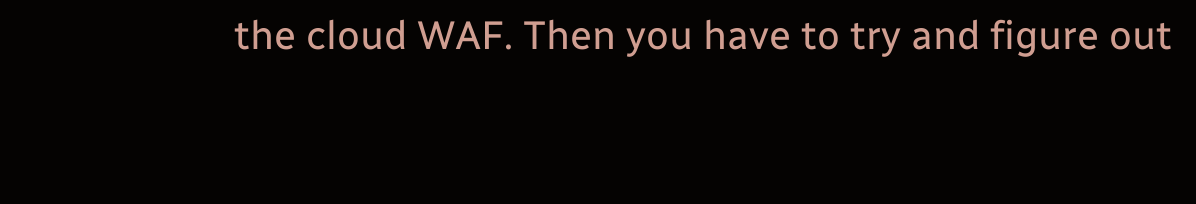the cloud WAF. Then you have to try and figure out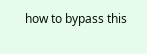how to bypass this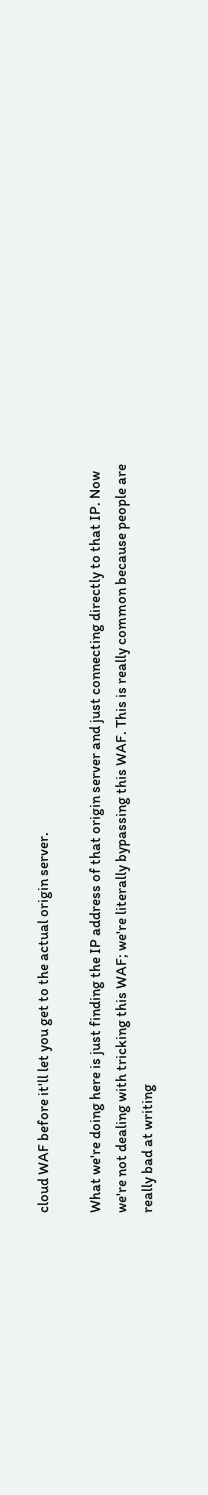cloud WAF before it'll let you get to the actual origin server.

What we're doing here is just finding the IP address of that origin server and just connecting directly to that IP. Now we're not dealing with tricking this WAF; we're literally bypassing this WAF. This is really common because people are really bad at writing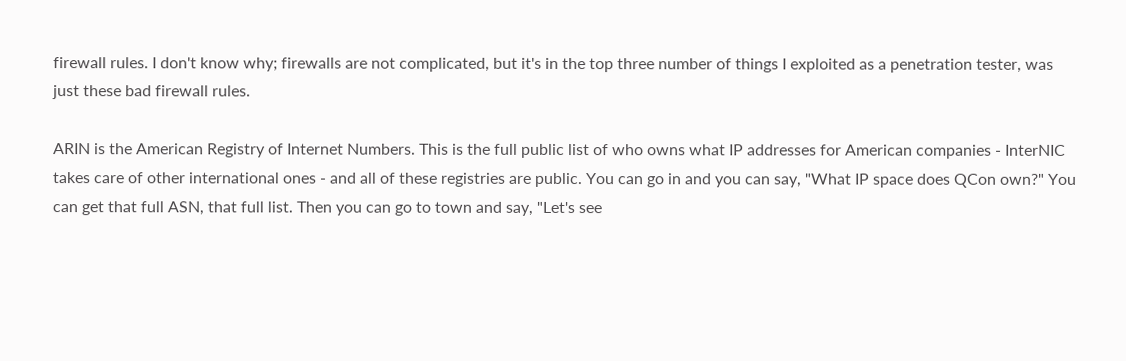firewall rules. I don't know why; firewalls are not complicated, but it's in the top three number of things I exploited as a penetration tester, was just these bad firewall rules.

ARIN is the American Registry of Internet Numbers. This is the full public list of who owns what IP addresses for American companies - InterNIC takes care of other international ones - and all of these registries are public. You can go in and you can say, "What IP space does QCon own?" You can get that full ASN, that full list. Then you can go to town and say, "Let's see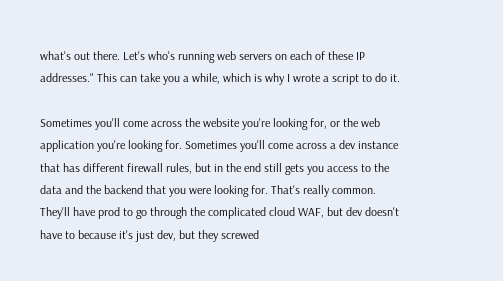what's out there. Let's who's running web servers on each of these IP addresses." This can take you a while, which is why I wrote a script to do it.

Sometimes you'll come across the website you're looking for, or the web application you're looking for. Sometimes you'll come across a dev instance that has different firewall rules, but in the end still gets you access to the data and the backend that you were looking for. That's really common. They'll have prod to go through the complicated cloud WAF, but dev doesn't have to because it's just dev, but they screwed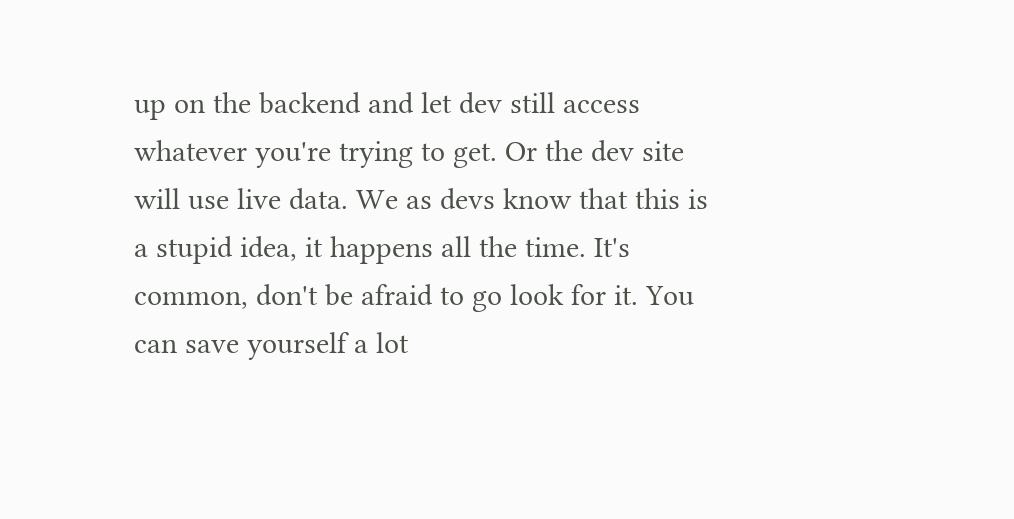up on the backend and let dev still access whatever you're trying to get. Or the dev site will use live data. We as devs know that this is a stupid idea, it happens all the time. It's common, don't be afraid to go look for it. You can save yourself a lot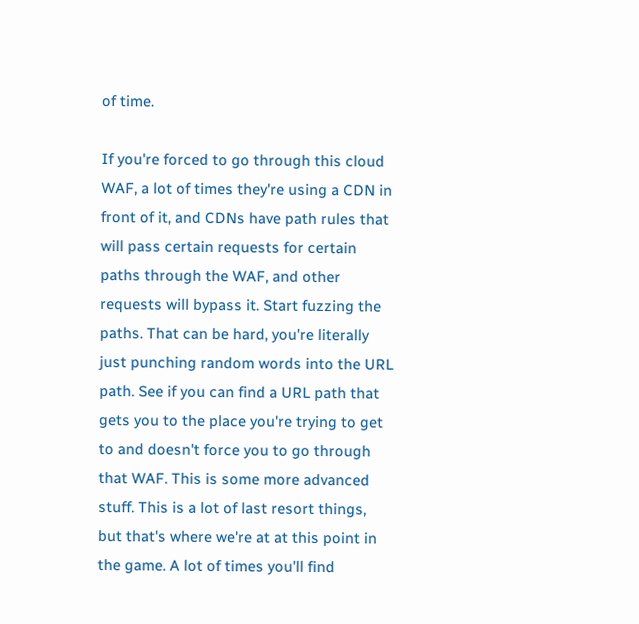of time.

If you're forced to go through this cloud WAF, a lot of times they're using a CDN in front of it, and CDNs have path rules that will pass certain requests for certain paths through the WAF, and other requests will bypass it. Start fuzzing the paths. That can be hard, you're literally just punching random words into the URL path. See if you can find a URL path that gets you to the place you're trying to get to and doesn't force you to go through that WAF. This is some more advanced stuff. This is a lot of last resort things, but that's where we're at at this point in the game. A lot of times you'll find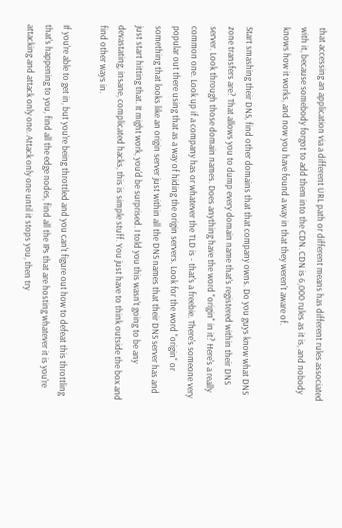that accessing an application via a different URL path or different means has different rules associated with it, because somebody forgot to add them into the CDN. CDN is 6,000 rules as it is, and nobody knows how it works, and now you have found a way in that they weren't aware of.

Start smashing their DNS, find other domains that that company owns. Do you guys know what DNS zone transfers are? That allows you to dump every domain name that's registered within their DNS server. Look through those domain names. Does anything have the word "origin" in it? Here's a really common one. Look up if a company has or whatever the TLD is - that's a freebie. There's someone very popular out there using that as a way of hiding the origin servers. Look for the word "origin" or something that looks like an origin server just within all the DNS names that their DNS server has and just start hitting that. It might work, you'd be surprised. I told you this wasn't going to be any devastating, insane, complicated hacks, this is simple stuff. You just have to think outside the box and find other ways in.

If you're able to get in, but you're being throttled and you can't figure out how to defeat this throttling that's happening to you, find all the edge nodes, find all the IPs that are hosting whatever it is you're attacking and attack only one. Attack only one until it stops you, then try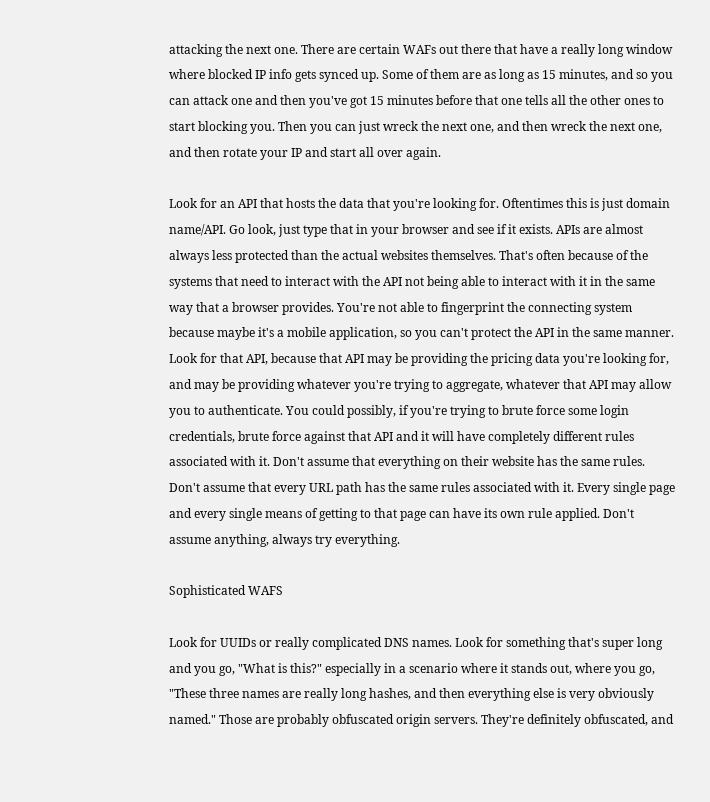attacking the next one. There are certain WAFs out there that have a really long window where blocked IP info gets synced up. Some of them are as long as 15 minutes, and so you can attack one and then you've got 15 minutes before that one tells all the other ones to start blocking you. Then you can just wreck the next one, and then wreck the next one, and then rotate your IP and start all over again.

Look for an API that hosts the data that you're looking for. Oftentimes this is just domain name/API. Go look, just type that in your browser and see if it exists. APIs are almost always less protected than the actual websites themselves. That's often because of the systems that need to interact with the API not being able to interact with it in the same way that a browser provides. You're not able to fingerprint the connecting system because maybe it's a mobile application, so you can't protect the API in the same manner. Look for that API, because that API may be providing the pricing data you're looking for, and may be providing whatever you're trying to aggregate, whatever that API may allow you to authenticate. You could possibly, if you're trying to brute force some login credentials, brute force against that API and it will have completely different rules associated with it. Don't assume that everything on their website has the same rules. Don't assume that every URL path has the same rules associated with it. Every single page and every single means of getting to that page can have its own rule applied. Don't assume anything, always try everything.

Sophisticated WAFS

Look for UUIDs or really complicated DNS names. Look for something that's super long and you go, "What is this?" especially in a scenario where it stands out, where you go, "These three names are really long hashes, and then everything else is very obviously named." Those are probably obfuscated origin servers. They're definitely obfuscated, and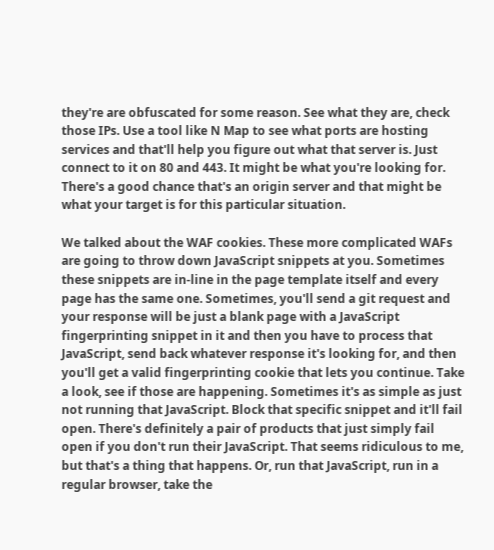they're are obfuscated for some reason. See what they are, check those IPs. Use a tool like N Map to see what ports are hosting services and that'll help you figure out what that server is. Just connect to it on 80 and 443. It might be what you're looking for. There's a good chance that's an origin server and that might be what your target is for this particular situation.

We talked about the WAF cookies. These more complicated WAFs are going to throw down JavaScript snippets at you. Sometimes these snippets are in-line in the page template itself and every page has the same one. Sometimes, you'll send a git request and your response will be just a blank page with a JavaScript fingerprinting snippet in it and then you have to process that JavaScript, send back whatever response it's looking for, and then you'll get a valid fingerprinting cookie that lets you continue. Take a look, see if those are happening. Sometimes it's as simple as just not running that JavaScript. Block that specific snippet and it'll fail open. There's definitely a pair of products that just simply fail open if you don't run their JavaScript. That seems ridiculous to me, but that's a thing that happens. Or, run that JavaScript, run in a regular browser, take the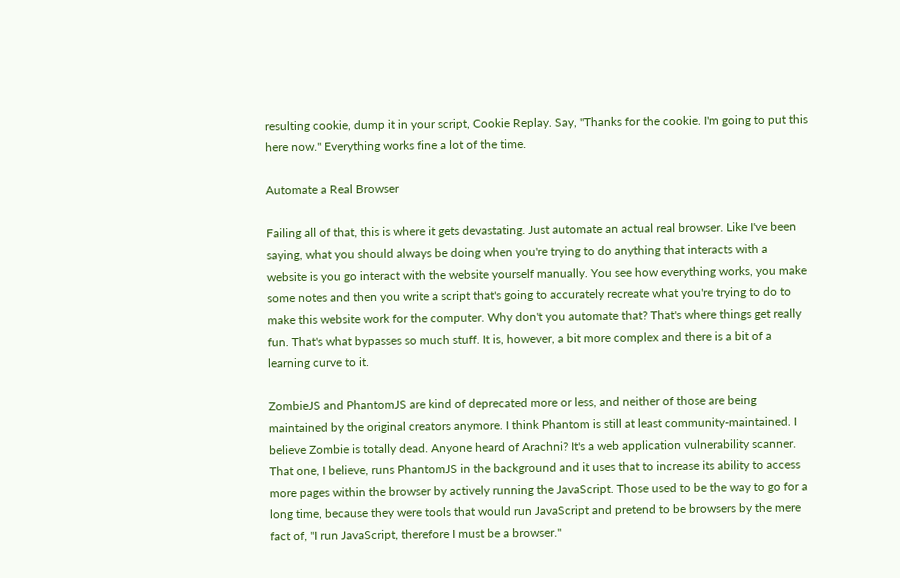resulting cookie, dump it in your script, Cookie Replay. Say, "Thanks for the cookie. I'm going to put this here now." Everything works fine a lot of the time.

Automate a Real Browser

Failing all of that, this is where it gets devastating. Just automate an actual real browser. Like I've been saying, what you should always be doing when you're trying to do anything that interacts with a website is you go interact with the website yourself manually. You see how everything works, you make some notes and then you write a script that's going to accurately recreate what you're trying to do to make this website work for the computer. Why don't you automate that? That's where things get really fun. That's what bypasses so much stuff. It is, however, a bit more complex and there is a bit of a learning curve to it.

ZombieJS and PhantomJS are kind of deprecated more or less, and neither of those are being maintained by the original creators anymore. I think Phantom is still at least community-maintained. I believe Zombie is totally dead. Anyone heard of Arachni? It's a web application vulnerability scanner. That one, I believe, runs PhantomJS in the background and it uses that to increase its ability to access more pages within the browser by actively running the JavaScript. Those used to be the way to go for a long time, because they were tools that would run JavaScript and pretend to be browsers by the mere fact of, "I run JavaScript, therefore I must be a browser."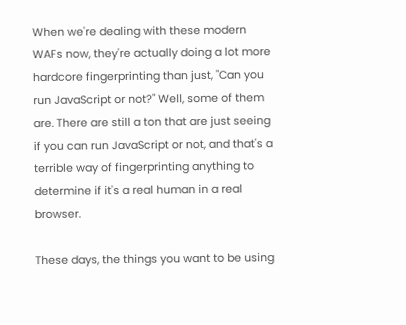When we're dealing with these modern WAFs now, they're actually doing a lot more hardcore fingerprinting than just, "Can you run JavaScript or not?" Well, some of them are. There are still a ton that are just seeing if you can run JavaScript or not, and that's a terrible way of fingerprinting anything to determine if it's a real human in a real browser.

These days, the things you want to be using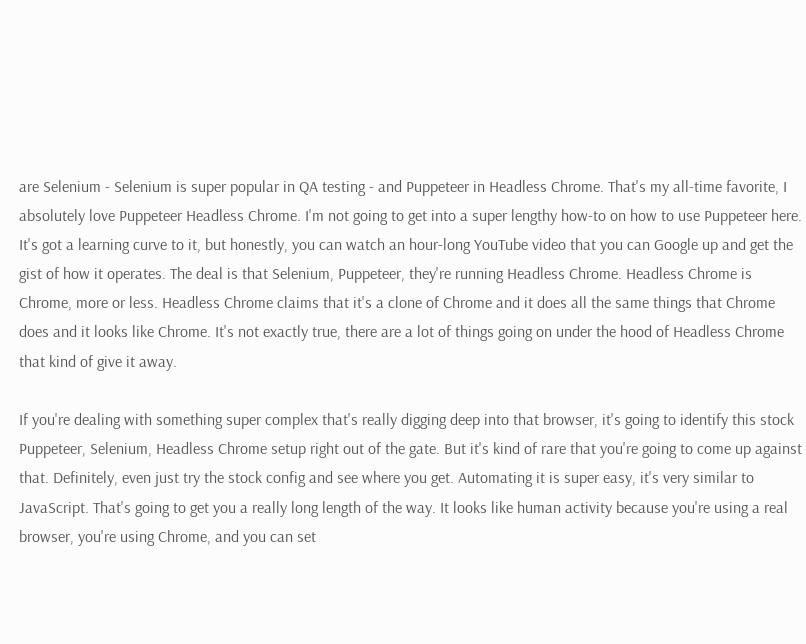are Selenium - Selenium is super popular in QA testing - and Puppeteer in Headless Chrome. That's my all-time favorite, I absolutely love Puppeteer Headless Chrome. I'm not going to get into a super lengthy how-to on how to use Puppeteer here. It's got a learning curve to it, but honestly, you can watch an hour-long YouTube video that you can Google up and get the gist of how it operates. The deal is that Selenium, Puppeteer, they're running Headless Chrome. Headless Chrome is Chrome, more or less. Headless Chrome claims that it's a clone of Chrome and it does all the same things that Chrome does and it looks like Chrome. It's not exactly true, there are a lot of things going on under the hood of Headless Chrome that kind of give it away.

If you're dealing with something super complex that's really digging deep into that browser, it's going to identify this stock Puppeteer, Selenium, Headless Chrome setup right out of the gate. But it's kind of rare that you're going to come up against that. Definitely, even just try the stock config and see where you get. Automating it is super easy, it's very similar to JavaScript. That's going to get you a really long length of the way. It looks like human activity because you're using a real browser, you're using Chrome, and you can set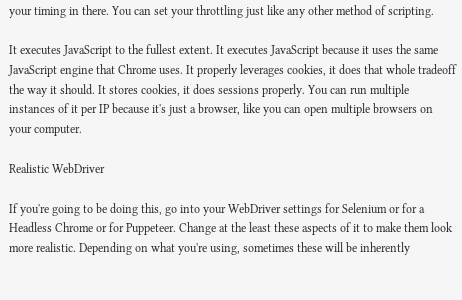your timing in there. You can set your throttling just like any other method of scripting.

It executes JavaScript to the fullest extent. It executes JavaScript because it uses the same JavaScript engine that Chrome uses. It properly leverages cookies, it does that whole tradeoff the way it should. It stores cookies, it does sessions properly. You can run multiple instances of it per IP because it's just a browser, like you can open multiple browsers on your computer.

Realistic WebDriver

If you're going to be doing this, go into your WebDriver settings for Selenium or for a Headless Chrome or for Puppeteer. Change at the least these aspects of it to make them look more realistic. Depending on what you're using, sometimes these will be inherently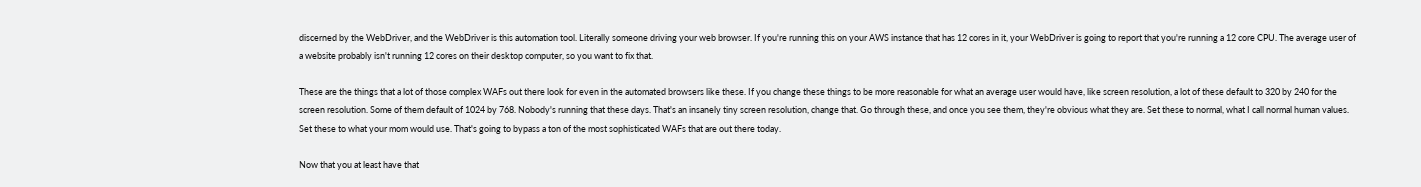discerned by the WebDriver, and the WebDriver is this automation tool. Literally someone driving your web browser. If you're running this on your AWS instance that has 12 cores in it, your WebDriver is going to report that you're running a 12 core CPU. The average user of a website probably isn't running 12 cores on their desktop computer, so you want to fix that.

These are the things that a lot of those complex WAFs out there look for even in the automated browsers like these. If you change these things to be more reasonable for what an average user would have, like screen resolution, a lot of these default to 320 by 240 for the screen resolution. Some of them default of 1024 by 768. Nobody's running that these days. That's an insanely tiny screen resolution, change that. Go through these, and once you see them, they're obvious what they are. Set these to normal, what I call normal human values. Set these to what your mom would use. That's going to bypass a ton of the most sophisticated WAFs that are out there today.

Now that you at least have that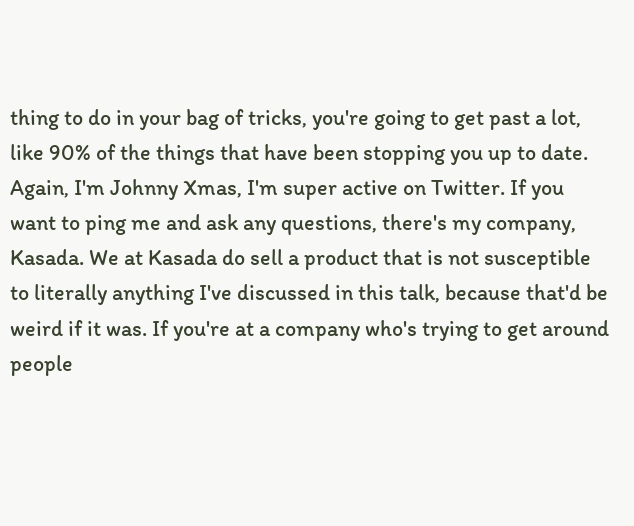thing to do in your bag of tricks, you're going to get past a lot, like 90% of the things that have been stopping you up to date. Again, I'm Johnny Xmas, I'm super active on Twitter. If you want to ping me and ask any questions, there's my company, Kasada. We at Kasada do sell a product that is not susceptible to literally anything I've discussed in this talk, because that'd be weird if it was. If you're at a company who's trying to get around people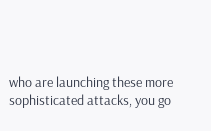who are launching these more sophisticated attacks, you go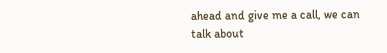ahead and give me a call, we can talk about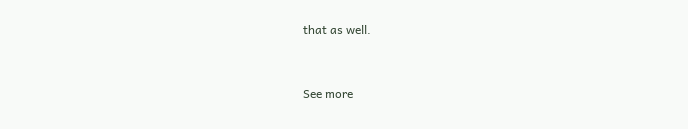that as well.


See more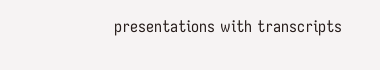presentations with transcripts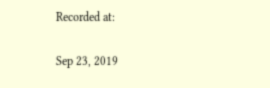Recorded at:

Sep 23, 2019